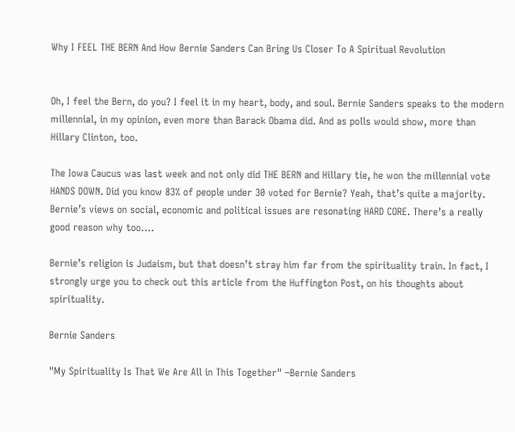Why I FEEL THE BERN And How Bernie Sanders Can Bring Us Closer To A Spiritual Revolution


Oh, I feel the Bern, do you? I feel it in my heart, body, and soul. Bernie Sanders speaks to the modern millennial, in my opinion, even more than Barack Obama did. And as polls would show, more than Hillary Clinton, too.

The Iowa Caucus was last week and not only did THE BERN and Hillary tie, he won the millennial vote HANDS DOWN. Did you know 83% of people under 30 voted for Bernie? Yeah, that’s quite a majority. Bernie’s views on social, economic and political issues are resonating HARD CORE. There’s a really good reason why too….

Bernie’s religion is Judaism, but that doesn’t stray him far from the spirituality train. In fact, I strongly urge you to check out this article from the Huffington Post, on his thoughts about spirituality.

Bernie Sanders

"My Spirituality Is That We Are All in This Together" –Bernie Sanders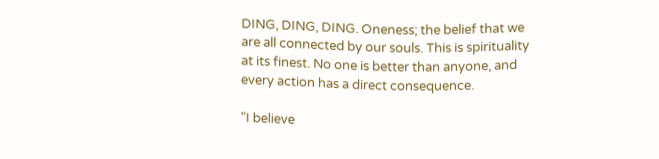DING, DING, DING. Oneness; the belief that we are all connected by our souls. This is spirituality at its finest. No one is better than anyone, and every action has a direct consequence.

"I believe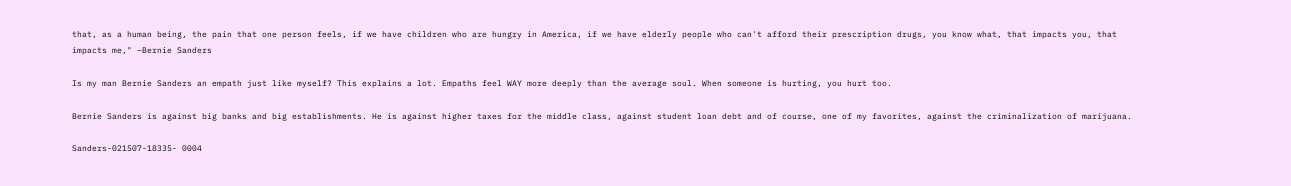that, as a human being, the pain that one person feels, if we have children who are hungry in America, if we have elderly people who can't afford their prescription drugs, you know what, that impacts you, that impacts me," –Bernie Sanders

Is my man Bernie Sanders an empath just like myself? This explains a lot. Empaths feel WAY more deeply than the average soul. When someone is hurting, you hurt too.

Bernie Sanders is against big banks and big establishments. He is against higher taxes for the middle class, against student loan debt and of course, one of my favorites, against the criminalization of marijuana.

Sanders-021507-18335- 0004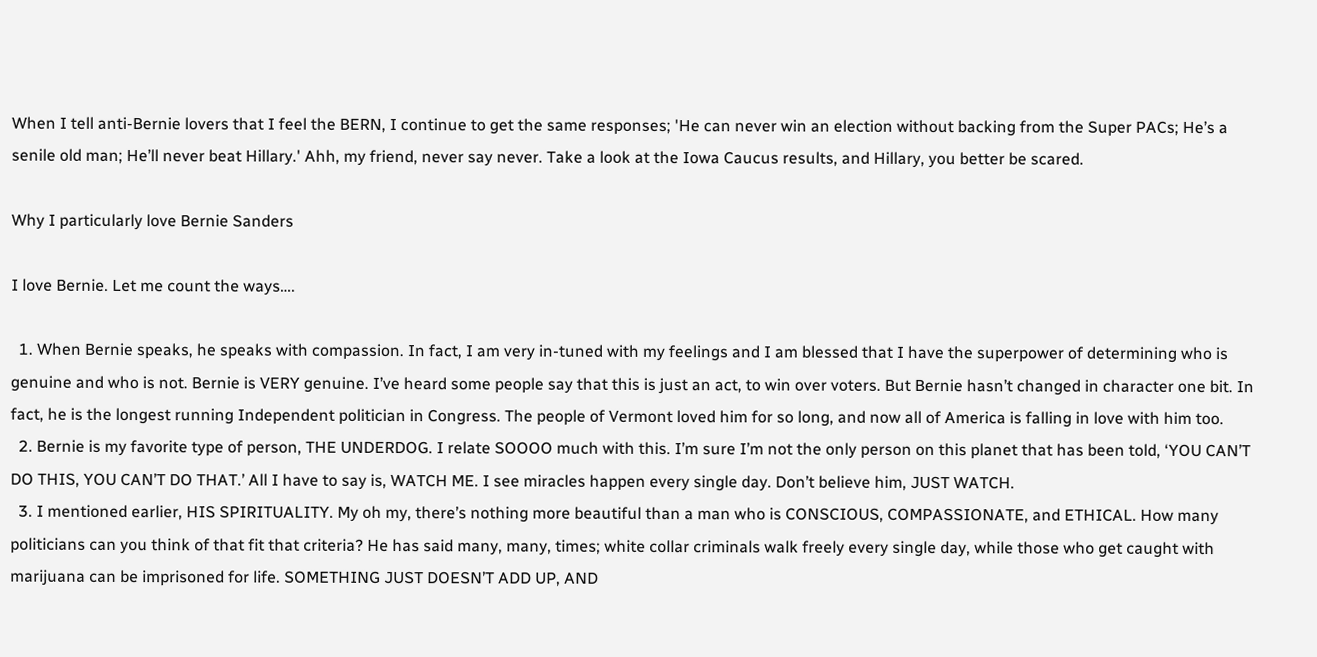When I tell anti-Bernie lovers that I feel the BERN, I continue to get the same responses; 'He can never win an election without backing from the Super PACs; He’s a senile old man; He’ll never beat Hillary.' Ahh, my friend, never say never. Take a look at the Iowa Caucus results, and Hillary, you better be scared.

Why I particularly love Bernie Sanders

I love Bernie. Let me count the ways….

  1. When Bernie speaks, he speaks with compassion. In fact, I am very in-tuned with my feelings and I am blessed that I have the superpower of determining who is genuine and who is not. Bernie is VERY genuine. I’ve heard some people say that this is just an act, to win over voters. But Bernie hasn’t changed in character one bit. In fact, he is the longest running Independent politician in Congress. The people of Vermont loved him for so long, and now all of America is falling in love with him too.
  2. Bernie is my favorite type of person, THE UNDERDOG. I relate SOOOO much with this. I’m sure I’m not the only person on this planet that has been told, ‘YOU CAN’T DO THIS, YOU CAN’T DO THAT.’ All I have to say is, WATCH ME. I see miracles happen every single day. Don’t believe him, JUST WATCH.
  3. I mentioned earlier, HIS SPIRITUALITY. My oh my, there’s nothing more beautiful than a man who is CONSCIOUS, COMPASSIONATE, and ETHICAL. How many politicians can you think of that fit that criteria? He has said many, many, times; white collar criminals walk freely every single day, while those who get caught with marijuana can be imprisoned for life. SOMETHING JUST DOESN’T ADD UP, AND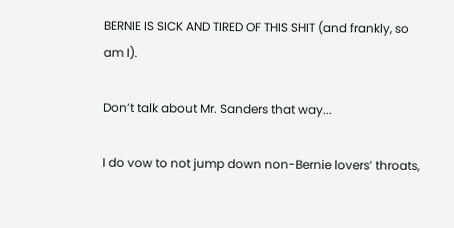BERNIE IS SICK AND TIRED OF THIS SHIT (and frankly, so am I).

Don’t talk about Mr. Sanders that way...

I do vow to not jump down non-Bernie lovers’ throats,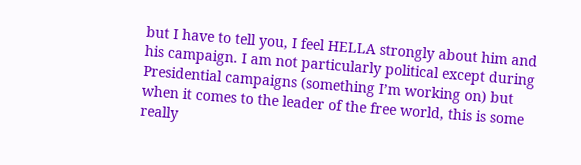but I have to tell you, I feel HELLA strongly about him and his campaign. I am not particularly political except during Presidential campaigns (something I’m working on) but when it comes to the leader of the free world, this is some really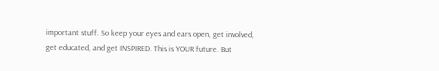important stuff. So keep your eyes and ears open, get involved, get educated, and get INSPIRED. This is YOUR future. But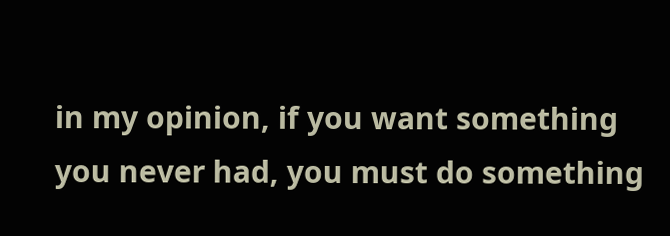in my opinion, if you want something you never had, you must do something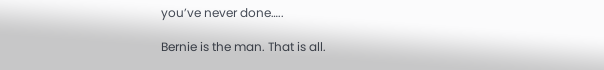you’ve never done…..

Bernie is the man. That is all.